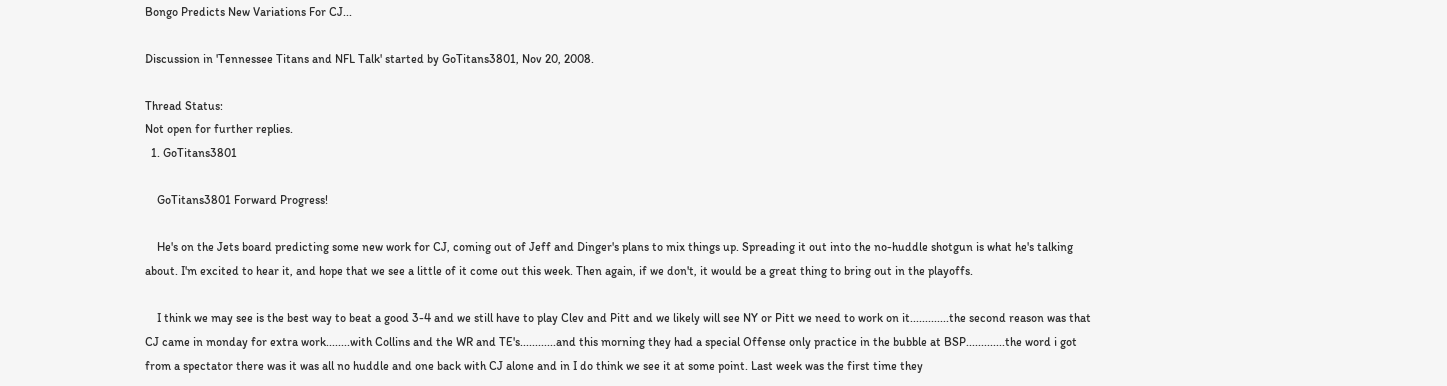Bongo Predicts New Variations For CJ...

Discussion in 'Tennessee Titans and NFL Talk' started by GoTitans3801, Nov 20, 2008.

Thread Status:
Not open for further replies.
  1. GoTitans3801

    GoTitans3801 Forward Progress!

    He's on the Jets board predicting some new work for CJ, coming out of Jeff and Dinger's plans to mix things up. Spreading it out into the no-huddle shotgun is what he's talking about. I'm excited to hear it, and hope that we see a little of it come out this week. Then again, if we don't, it would be a great thing to bring out in the playoffs.

    I think we may see is the best way to beat a good 3-4 and we still have to play Clev and Pitt and we likely will see NY or Pitt we need to work on it.............the second reason was that CJ came in monday for extra work........with Collins and the WR and TE's............and this morning they had a special Offense only practice in the bubble at BSP.............the word i got from a spectator there was it was all no huddle and one back with CJ alone and in I do think we see it at some point. Last week was the first time they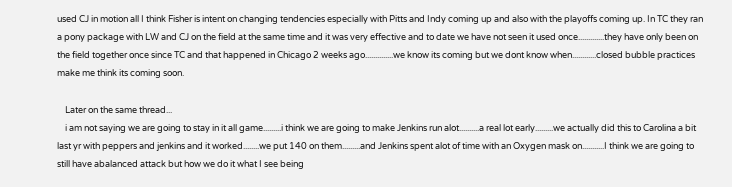used CJ in motion all I think Fisher is intent on changing tendencies especially with Pitts and Indy coming up and also with the playoffs coming up. In TC they ran a pony package with LW and CJ on the field at the same time and it was very effective and to date we have not seen it used once.............they have only been on the field together once since TC and that happened in Chicago 2 weeks ago..............we know its coming but we dont know when............closed bubble practices make me think its coming soon.

    Later on the same thread...
    i am not saying we are going to stay in it all game.........i think we are going to make Jenkins run alot..........a real lot early.........we actually did this to Carolina a bit last yr with peppers and jenkins and it worked........we put 140 on them.........and Jenkins spent alot of time with an Oxygen mask on...........I think we are going to still have abalanced attack but how we do it what I see being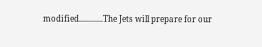modified............The Jets will prepare for our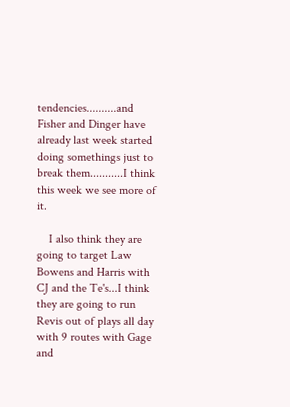tendencies..........and Fisher and Dinger have already last week started doing somethings just to break them...........I think this week we see more of it.

    I also think they are going to target Law Bowens and Harris with CJ and the Te's...I think they are going to run Revis out of plays all day with 9 routes with Gage and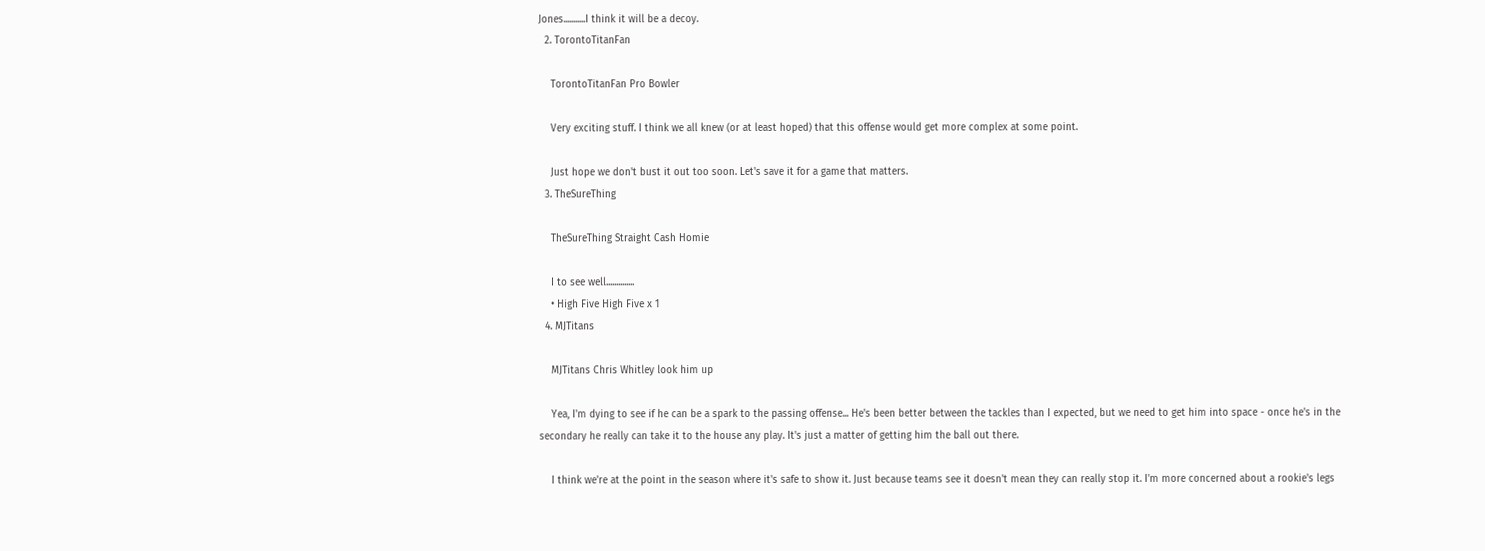Jones...........I think it will be a decoy.
  2. TorontoTitanFan

    TorontoTitanFan Pro Bowler

    Very exciting stuff. I think we all knew (or at least hoped) that this offense would get more complex at some point.

    Just hope we don't bust it out too soon. Let's save it for a game that matters.
  3. TheSureThing

    TheSureThing Straight Cash Homie

    I to see well..............
    • High Five High Five x 1
  4. MJTitans

    MJTitans Chris Whitley look him up

    Yea, I'm dying to see if he can be a spark to the passing offense... He's been better between the tackles than I expected, but we need to get him into space - once he's in the secondary he really can take it to the house any play. It's just a matter of getting him the ball out there.

    I think we're at the point in the season where it's safe to show it. Just because teams see it doesn't mean they can really stop it. I'm more concerned about a rookie's legs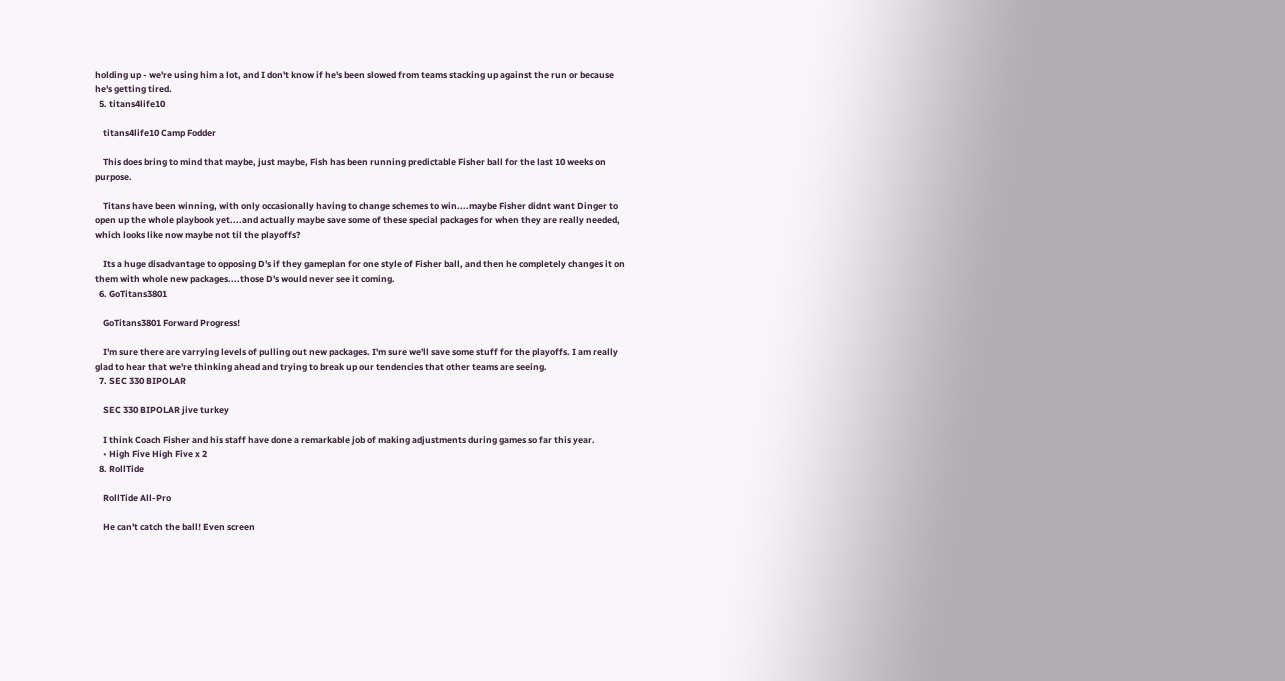holding up - we're using him a lot, and I don't know if he's been slowed from teams stacking up against the run or because he's getting tired.
  5. titans4life10

    titans4life10 Camp Fodder

    This does bring to mind that maybe, just maybe, Fish has been running predictable Fisher ball for the last 10 weeks on purpose.

    Titans have been winning, with only occasionally having to change schemes to win....maybe Fisher didnt want Dinger to open up the whole playbook yet....and actually maybe save some of these special packages for when they are really needed, which looks like now maybe not til the playoffs?

    Its a huge disadvantage to opposing D's if they gameplan for one style of Fisher ball, and then he completely changes it on them with whole new packages....those D's would never see it coming.
  6. GoTitans3801

    GoTitans3801 Forward Progress!

    I'm sure there are varrying levels of pulling out new packages. I'm sure we'll save some stuff for the playoffs. I am really glad to hear that we're thinking ahead and trying to break up our tendencies that other teams are seeing.
  7. SEC 330 BIPOLAR

    SEC 330 BIPOLAR jive turkey

    I think Coach Fisher and his staff have done a remarkable job of making adjustments during games so far this year.
    • High Five High Five x 2
  8. RollTide

    RollTide All-Pro

    He can't catch the ball! Even screen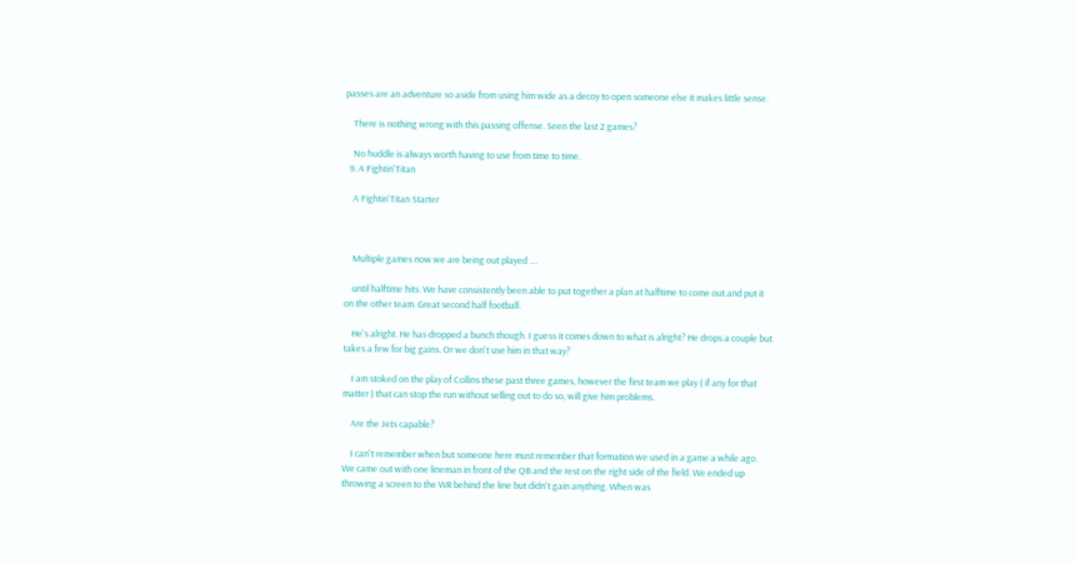passes are an adventure so aside from using him wide as a decoy to open someone else it makes little sense.

    There is nothing wrong with this passing offense. Seen the last 2 games?

    No huddle is always worth having to use from time to time.
  9. A Fightin'Titan

    A Fightin'Titan Starter



    Multiple games now we are being out played ....

    until halftime hits. We have consistently been able to put together a plan at halftime to come out and put it on the other team. Great second half football.

    He's alright. He has dropped a bunch though. I guess it comes down to what is alright? He drops a couple but takes a few for big gains. Or we don't use him in that way?

    I am stoked on the play of Collins these past three games, however the first team we play ( if any for that matter ) that can stop the run without selling out to do so, will give him problems.

    Are the Jets capable?

    I can't remember when but someone here must remember that formation we used in a game a while ago. We came out with one lineman in front of the QB and the rest on the right side of the field. We ended up throwing a screen to the WR behind the line but didn't gain anything. When was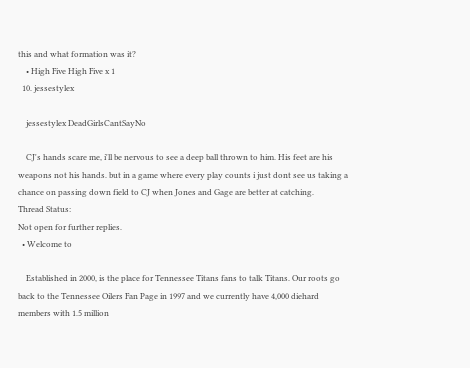this and what formation was it?
    • High Five High Five x 1
  10. jessestylex

    jessestylex DeadGirlsCantSayNo

    CJ's hands scare me, i'll be nervous to see a deep ball thrown to him. His feet are his weapons not his hands. but in a game where every play counts i just dont see us taking a chance on passing down field to CJ when Jones and Gage are better at catching.
Thread Status:
Not open for further replies.
  • Welcome to

    Established in 2000, is the place for Tennessee Titans fans to talk Titans. Our roots go back to the Tennessee Oilers Fan Page in 1997 and we currently have 4,000 diehard members with 1.5 million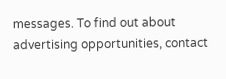messages. To find out about advertising opportunities, contact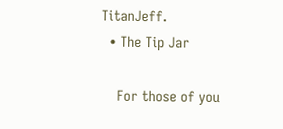TitanJeff.
  • The Tip Jar

    For those of you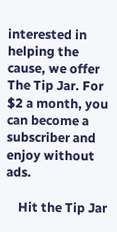interested in helping the cause, we offer The Tip Jar. For $2 a month, you can become a subscriber and enjoy without ads.

    Hit the Tip Jar